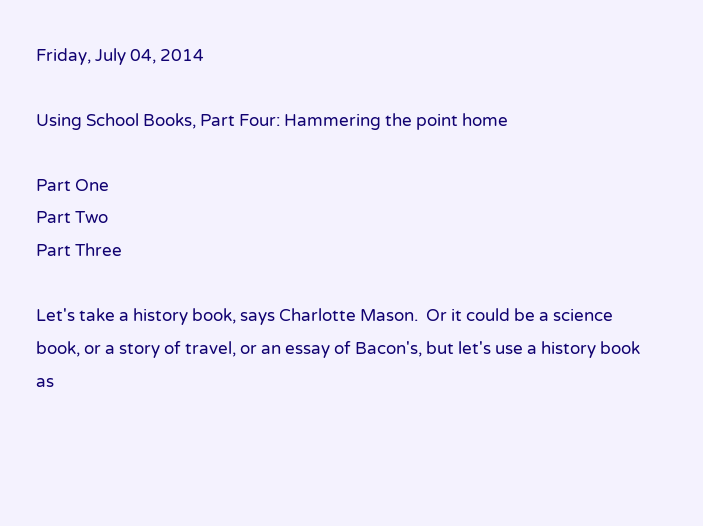Friday, July 04, 2014

Using School Books, Part Four: Hammering the point home

Part One
Part Two
Part Three

Let's take a history book, says Charlotte Mason.  Or it could be a science book, or a story of travel, or an essay of Bacon's, but let's use a history book as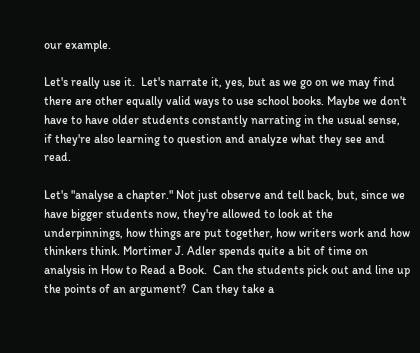our example.

Let's really use it.  Let's narrate it, yes, but as we go on we may find there are other equally valid ways to use school books. Maybe we don't have to have older students constantly narrating in the usual sense, if they're also learning to question and analyze what they see and read.

Let's "analyse a chapter." Not just observe and tell back, but, since we have bigger students now, they're allowed to look at the underpinnings, how things are put together, how writers work and how thinkers think. Mortimer J. Adler spends quite a bit of time on analysis in How to Read a Book.  Can the students pick out and line up the points of an argument?  Can they take a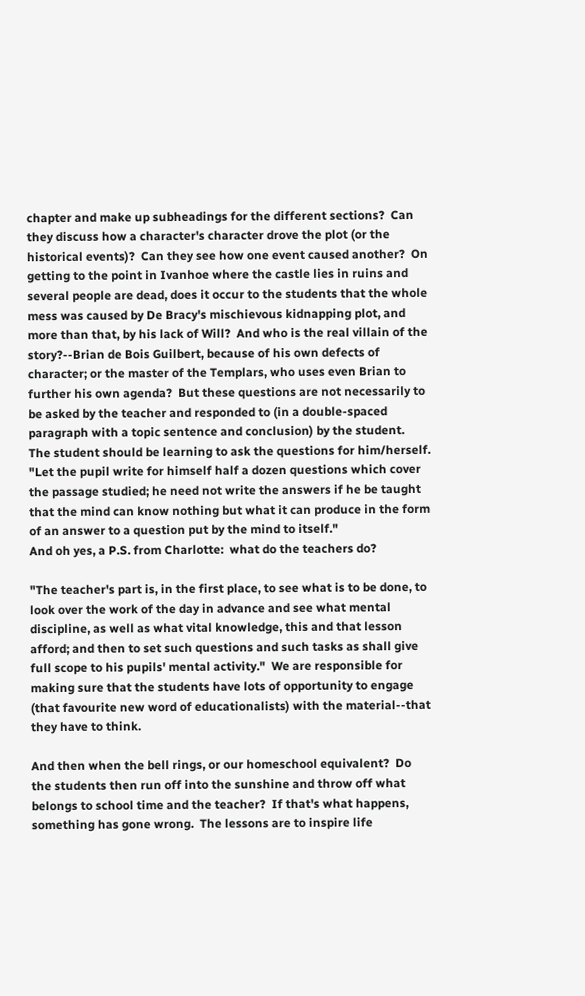chapter and make up subheadings for the different sections?  Can they discuss how a character's character drove the plot (or the historical events)?  Can they see how one event caused another?  On getting to the point in Ivanhoe where the castle lies in ruins and several people are dead, does it occur to the students that the whole mess was caused by De Bracy's mischievous kidnapping plot, and more than that, by his lack of Will?  And who is the real villain of the story?--Brian de Bois Guilbert, because of his own defects of character; or the master of the Templars, who uses even Brian to further his own agenda?  But these questions are not necessarily to be asked by the teacher and responded to (in a double-spaced paragraph with a topic sentence and conclusion) by the student.  The student should be learning to ask the questions for him/herself.
"Let the pupil write for himself half a dozen questions which cover the passage studied; he need not write the answers if he be taught that the mind can know nothing but what it can produce in the form of an answer to a question put by the mind to itself."
And oh yes, a P.S. from Charlotte:  what do the teachers do?

"The teacher's part is, in the first place, to see what is to be done, to look over the work of the day in advance and see what mental discipline, as well as what vital knowledge, this and that lesson afford; and then to set such questions and such tasks as shall give full scope to his pupils' mental activity."  We are responsible for making sure that the students have lots of opportunity to engage (that favourite new word of educationalists) with the material--that they have to think.

And then when the bell rings, or our homeschool equivalent?  Do the students then run off into the sunshine and throw off what belongs to school time and the teacher?  If that's what happens, something has gone wrong.  The lessons are to inspire life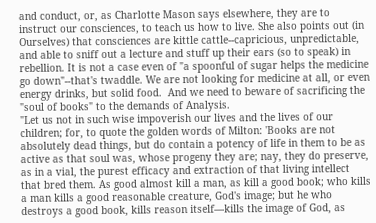and conduct, or, as Charlotte Mason says elsewhere, they are to instruct our consciences, to teach us how to live. She also points out (in Ourselves) that consciences are kittle cattle--capricious, unpredictable, and able to sniff out a lecture and stuff up their ears (so to speak) in rebellion. It is not a case even of "a spoonful of sugar helps the medicine go down"--that's twaddle. We are not looking for medicine at all, or even energy drinks, but solid food.  And we need to beware of sacrificing the "soul of books" to the demands of Analysis.
"Let us not in such wise impoverish our lives and the lives of our children; for, to quote the golden words of Milton: 'Books are not absolutely dead things, but do contain a potency of life in them to be as active as that soul was, whose progeny they are; nay, they do preserve, as in a vial, the purest efficacy and extraction of that living intellect that bred them. As good almost kill a man, as kill a good book; who kills a man kills a good reasonable creature, God's image; but he who destroys a good book, kills reason itself––kills the image of God, as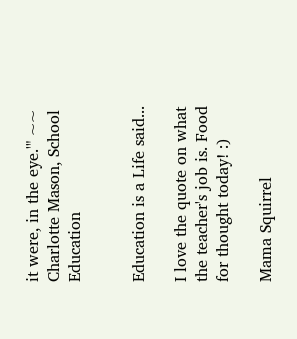it were, in the eye.'" ~~ Charlotte Mason, School Education


Education is a Life said...

I love the quote on what the teacher's job is. Food for thought today! :)

Mama Squirrel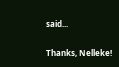said...

Thanks, Nelleke!